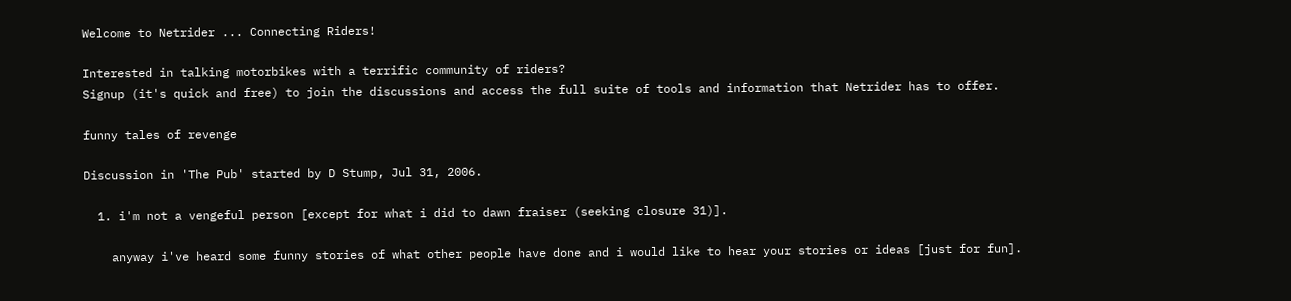Welcome to Netrider ... Connecting Riders!

Interested in talking motorbikes with a terrific community of riders?
Signup (it's quick and free) to join the discussions and access the full suite of tools and information that Netrider has to offer.

funny tales of revenge

Discussion in 'The Pub' started by D Stump, Jul 31, 2006.

  1. i'm not a vengeful person [except for what i did to dawn fraiser (seeking closure 31)].

    anyway i've heard some funny stories of what other people have done and i would like to hear your stories or ideas [just for fun].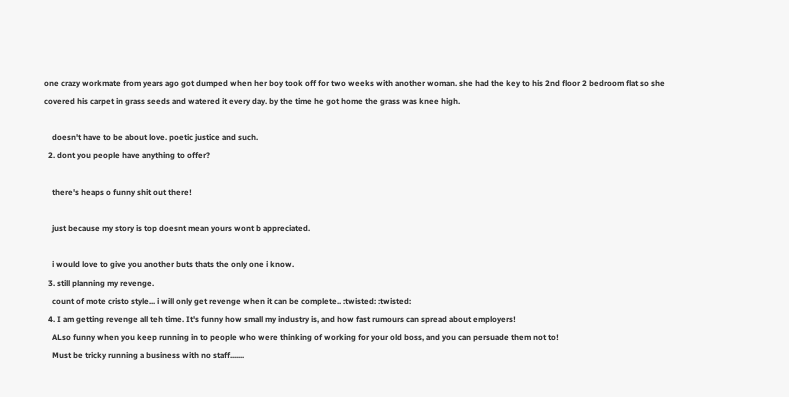one crazy workmate from years ago got dumped when her boy took off for two weeks with another woman. she had the key to his 2nd floor 2 bedroom flat so she covered his carpet in grass seeds and watered it every day. by the time he got home the grass was knee high.

    doesn't have to be about love. poetic justice and such.
  2. dont you people have anything to offer?

    there's heaps o funny shit out there!

    just because my story is top doesnt mean yours wont b appreciated.

    i would love to give you another buts thats the only one i know.
  3. still planning my revenge.
    count of mote cristo style... i will only get revenge when it can be complete.. :twisted: :twisted:
  4. I am getting revenge all teh time. It's funny how small my industry is, and how fast rumours can spread about employers!
    ALso funny when you keep running in to people who were thinking of working for your old boss, and you can persuade them not to!
    Must be tricky running a business with no staff.......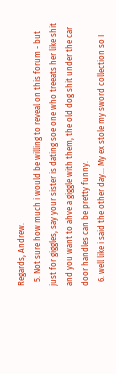Regards, Andrew.
  5. Not sure how much i would be willing to reveal on this forum - but just for giggles, say your sister is dating soe one who treeats her like shit and you want to ahve a giggle with them, the old dog shit under the car door handles can be pretty funny.
  6. well like i said the other day... My ex stole my sword collection so I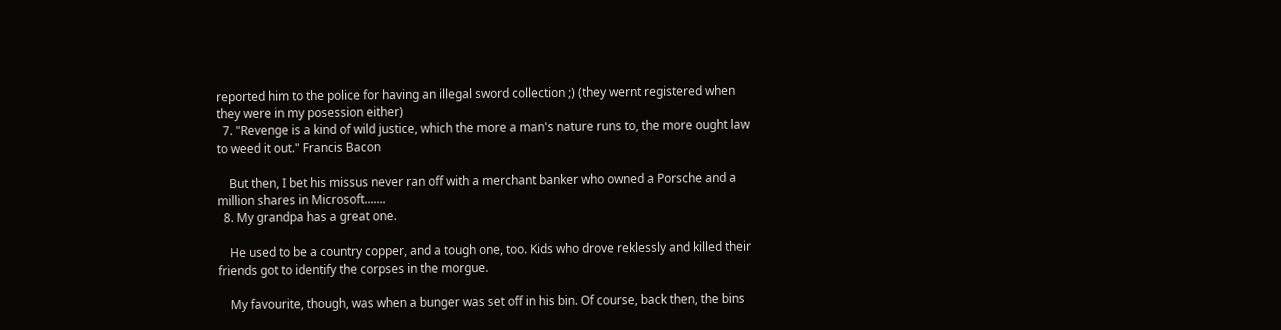reported him to the police for having an illegal sword collection ;) (they wernt registered when they were in my posession either)
  7. "Revenge is a kind of wild justice, which the more a man's nature runs to, the more ought law to weed it out." Francis Bacon

    But then, I bet his missus never ran off with a merchant banker who owned a Porsche and a million shares in Microsoft.......
  8. My grandpa has a great one.

    He used to be a country copper, and a tough one, too. Kids who drove reklessly and killed their friends got to identify the corpses in the morgue.

    My favourite, though, was when a bunger was set off in his bin. Of course, back then, the bins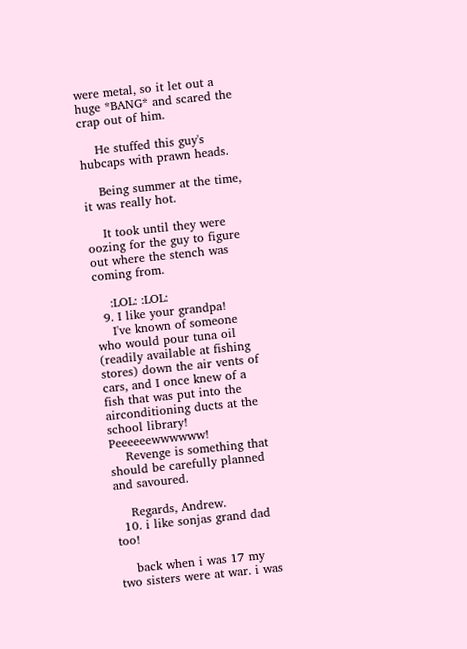were metal, so it let out a huge *BANG* and scared the crap out of him.

    He stuffed this guy's hubcaps with prawn heads.

    Being summer at the time, it was really hot.

    It took until they were oozing for the guy to figure out where the stench was coming from.

    :LOL: :LOL:
  9. I like your grandpa!
    I've known of someone who would pour tuna oil (readily available at fishing stores) down the air vents of cars, and I once knew of a fish that was put into the airconditioning ducts at the school library! Peeeeeewwwwww!
    Revenge is something that should be carefully planned and savoured.

    Regards, Andrew.
  10. i like sonjas grand dad too!

    back when i was 17 my two sisters were at war. i was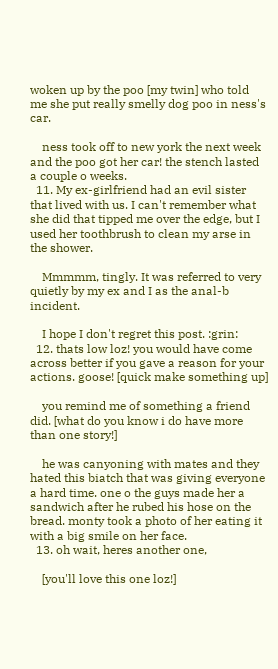woken up by the poo [my twin] who told me she put really smelly dog poo in ness's car.

    ness took off to new york the next week and the poo got her car! the stench lasted a couple o weeks.
  11. My ex-girlfriend had an evil sister that lived with us. I can't remember what she did that tipped me over the edge, but I used her toothbrush to clean my arse in the shower.

    Mmmmm, tingly. It was referred to very quietly by my ex and I as the anal-b incident.

    I hope I don't regret this post. :grin:
  12. thats low loz! you would have come across better if you gave a reason for your actions. goose! [quick make something up]

    you remind me of something a friend did. [what do you know i do have more than one story!]

    he was canyoning with mates and they hated this biatch that was giving everyone a hard time. one o the guys made her a sandwich after he rubed his hose on the bread. monty took a photo of her eating it with a big smile on her face.
  13. oh wait, heres another one,

    [you'll love this one loz!]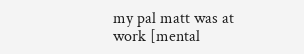my pal matt was at work [mental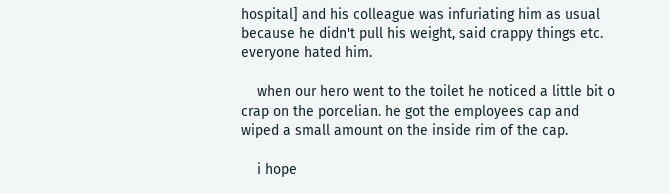hospital] and his colleague was infuriating him as usual because he didn't pull his weight, said crappy things etc. everyone hated him.

    when our hero went to the toilet he noticed a little bit o crap on the porcelian. he got the employees cap and wiped a small amount on the inside rim of the cap.

    i hope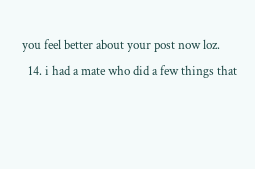you feel better about your post now loz.
  14. i had a mate who did a few things that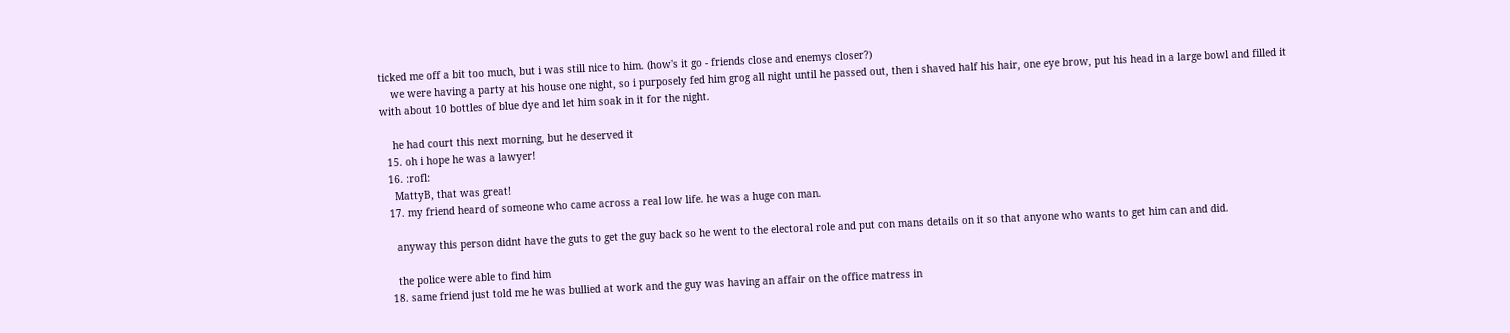ticked me off a bit too much, but i was still nice to him. (how's it go - friends close and enemys closer?)
    we were having a party at his house one night, so i purposely fed him grog all night until he passed out, then i shaved half his hair, one eye brow, put his head in a large bowl and filled it with about 10 bottles of blue dye and let him soak in it for the night.

    he had court this next morning, but he deserved it
  15. oh i hope he was a lawyer!
  16. :rofl:
    MattyB, that was great!
  17. my friend heard of someone who came across a real low life. he was a huge con man.

    anyway this person didnt have the guts to get the guy back so he went to the electoral role and put con mans details on it so that anyone who wants to get him can and did.

    the police were able to find him
  18. same friend just told me he was bullied at work and the guy was having an affair on the office matress in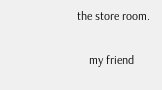the store room.

    my friend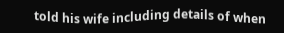told his wife including details of when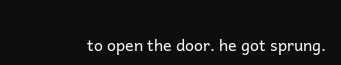to open the door. he got sprung.